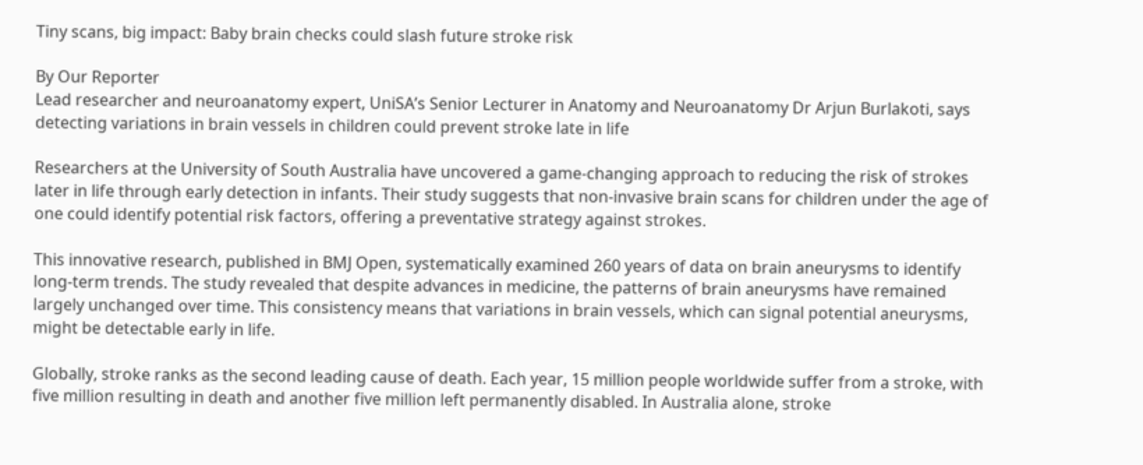Tiny scans, big impact: Baby brain checks could slash future stroke risk

By Our Reporter
Lead researcher and neuroanatomy expert, UniSA’s Senior Lecturer in Anatomy and Neuroanatomy Dr Arjun Burlakoti, says detecting variations in brain vessels in children could prevent stroke late in life

Researchers at the University of South Australia have uncovered a game-changing approach to reducing the risk of strokes later in life through early detection in infants. Their study suggests that non-invasive brain scans for children under the age of one could identify potential risk factors, offering a preventative strategy against strokes.

This innovative research, published in BMJ Open, systematically examined 260 years of data on brain aneurysms to identify long-term trends. The study revealed that despite advances in medicine, the patterns of brain aneurysms have remained largely unchanged over time. This consistency means that variations in brain vessels, which can signal potential aneurysms, might be detectable early in life.

Globally, stroke ranks as the second leading cause of death. Each year, 15 million people worldwide suffer from a stroke, with five million resulting in death and another five million left permanently disabled. In Australia alone, stroke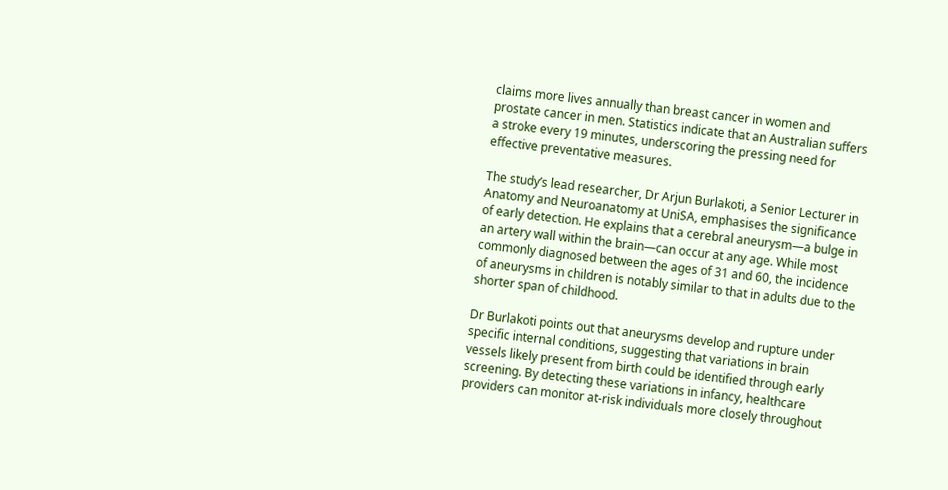claims more lives annually than breast cancer in women and prostate cancer in men. Statistics indicate that an Australian suffers a stroke every 19 minutes, underscoring the pressing need for effective preventative measures.

The study’s lead researcher, Dr Arjun Burlakoti, a Senior Lecturer in Anatomy and Neuroanatomy at UniSA, emphasises the significance of early detection. He explains that a cerebral aneurysm—a bulge in an artery wall within the brain—can occur at any age. While most commonly diagnosed between the ages of 31 and 60, the incidence of aneurysms in children is notably similar to that in adults due to the shorter span of childhood.

Dr Burlakoti points out that aneurysms develop and rupture under specific internal conditions, suggesting that variations in brain vessels likely present from birth could be identified through early screening. By detecting these variations in infancy, healthcare providers can monitor at-risk individuals more closely throughout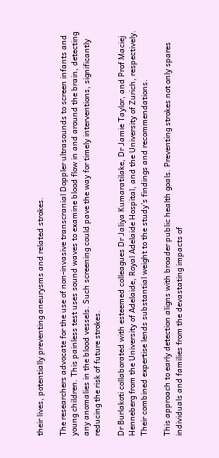their lives, potentially preventing aneurysms and related strokes.

The researchers advocate for the use of non-invasive transcranial Doppler ultrasounds to screen infants and young children. This painless test uses sound waves to examine blood flow in and around the brain, detecting any anomalies in the blood vessels. Such screening could pave the way for timely interventions, significantly reducing the risk of future strokes.

Dr Burlakoti collaborated with esteemed colleagues Dr Jaliya Kumaratilake, Dr Jamie Taylor, and Prof Maciej Henneberg from the University of Adelaide, Royal Adelaide Hospital, and the University of Zurich, respectively. Their combined expertise lends substantial weight to the study’s findings and recommendations.

This approach to early detection aligns with broader public health goals. Preventing strokes not only spares individuals and families from the devastating impacts of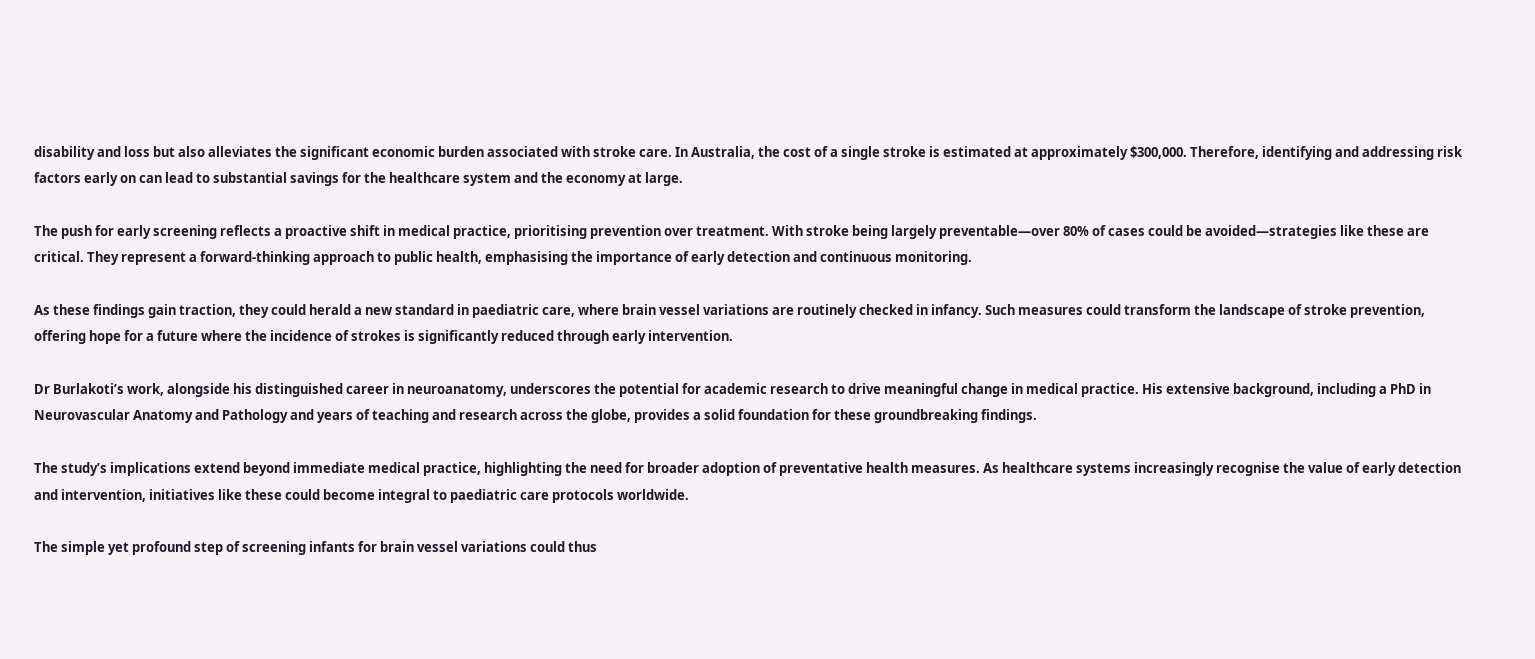disability and loss but also alleviates the significant economic burden associated with stroke care. In Australia, the cost of a single stroke is estimated at approximately $300,000. Therefore, identifying and addressing risk factors early on can lead to substantial savings for the healthcare system and the economy at large.

The push for early screening reflects a proactive shift in medical practice, prioritising prevention over treatment. With stroke being largely preventable—over 80% of cases could be avoided—strategies like these are critical. They represent a forward-thinking approach to public health, emphasising the importance of early detection and continuous monitoring.

As these findings gain traction, they could herald a new standard in paediatric care, where brain vessel variations are routinely checked in infancy. Such measures could transform the landscape of stroke prevention, offering hope for a future where the incidence of strokes is significantly reduced through early intervention.

Dr Burlakoti’s work, alongside his distinguished career in neuroanatomy, underscores the potential for academic research to drive meaningful change in medical practice. His extensive background, including a PhD in Neurovascular Anatomy and Pathology and years of teaching and research across the globe, provides a solid foundation for these groundbreaking findings.

The study’s implications extend beyond immediate medical practice, highlighting the need for broader adoption of preventative health measures. As healthcare systems increasingly recognise the value of early detection and intervention, initiatives like these could become integral to paediatric care protocols worldwide.

The simple yet profound step of screening infants for brain vessel variations could thus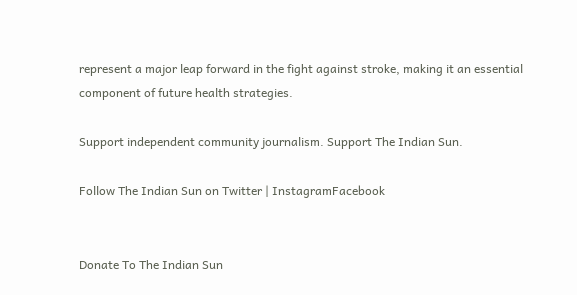represent a major leap forward in the fight against stroke, making it an essential component of future health strategies.

Support independent community journalism. Support The Indian Sun.

Follow The Indian Sun on Twitter | InstagramFacebook


Donate To The Indian Sun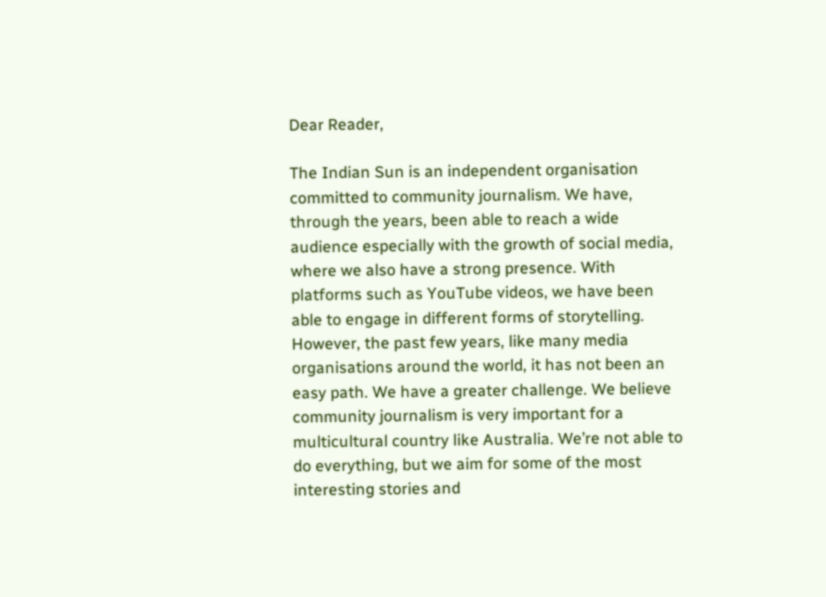Dear Reader,

The Indian Sun is an independent organisation committed to community journalism. We have, through the years, been able to reach a wide audience especially with the growth of social media, where we also have a strong presence. With platforms such as YouTube videos, we have been able to engage in different forms of storytelling. However, the past few years, like many media organisations around the world, it has not been an easy path. We have a greater challenge. We believe community journalism is very important for a multicultural country like Australia. We’re not able to do everything, but we aim for some of the most interesting stories and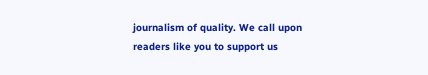journalism of quality. We call upon readers like you to support us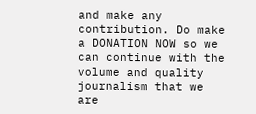and make any contribution. Do make a DONATION NOW so we can continue with the volume and quality journalism that we are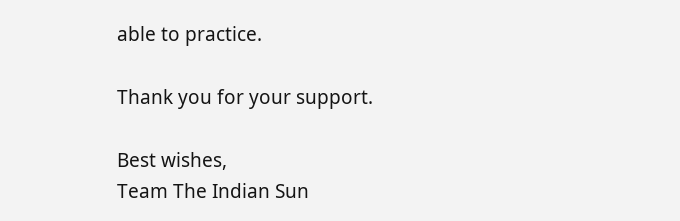able to practice.

Thank you for your support.

Best wishes,
Team The Indian Sun